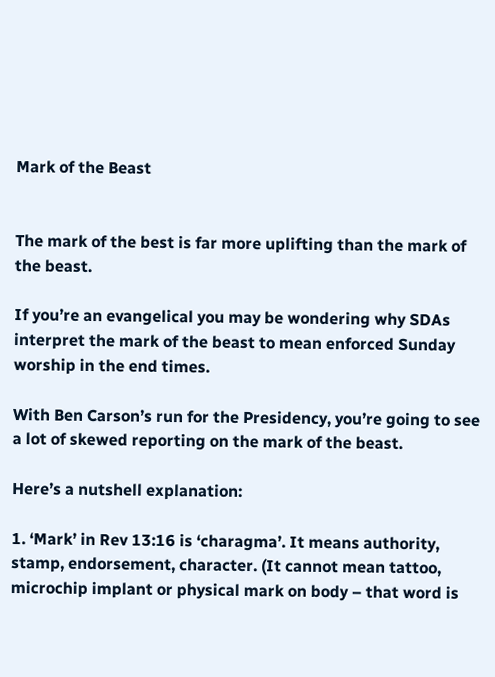Mark of the Beast


The mark of the best is far more uplifting than the mark of the beast.

If you’re an evangelical you may be wondering why SDAs interpret the mark of the beast to mean enforced Sunday worship in the end times.

With Ben Carson’s run for the Presidency, you’re going to see a lot of skewed reporting on the mark of the beast.

Here’s a nutshell explanation:

1. ‘Mark’ in Rev 13:16 is ‘charagma’. It means authority, stamp, endorsement, character. (It cannot mean tattoo, microchip implant or physical mark on body – that word is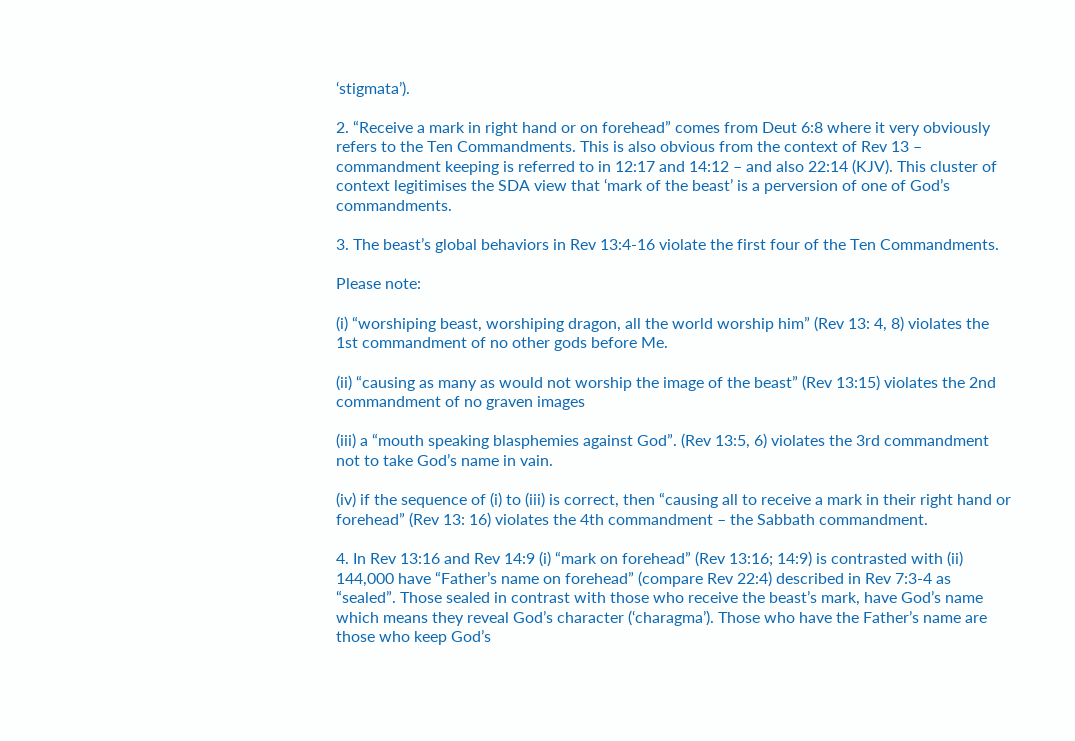‘stigmata’).

2. “Receive a mark in right hand or on forehead” comes from Deut 6:8 where it very obviously refers to the Ten Commandments. This is also obvious from the context of Rev 13 – commandment keeping is referred to in 12:17 and 14:12 – and also 22:14 (KJV). This cluster of context legitimises the SDA view that ‘mark of the beast’ is a perversion of one of God’s commandments.

3. The beast’s global behaviors in Rev 13:4-16 violate the first four of the Ten Commandments.

Please note:

(i) “worshiping beast, worshiping dragon, all the world worship him” (Rev 13: 4, 8) violates the 1st commandment of no other gods before Me.

(ii) “causing as many as would not worship the image of the beast” (Rev 13:15) violates the 2nd commandment of no graven images

(iii) a “mouth speaking blasphemies against God”. (Rev 13:5, 6) violates the 3rd commandment not to take God’s name in vain.

(iv) if the sequence of (i) to (iii) is correct, then “causing all to receive a mark in their right hand or forehead” (Rev 13: 16) violates the 4th commandment – the Sabbath commandment.

4. In Rev 13:16 and Rev 14:9 (i) “mark on forehead” (Rev 13:16; 14:9) is contrasted with (ii) 144,000 have “Father’s name on forehead” (compare Rev 22:4) described in Rev 7:3-4 as “sealed”. Those sealed in contrast with those who receive the beast’s mark, have God’s name which means they reveal God’s character (‘charagma’). Those who have the Father’s name are those who keep God’s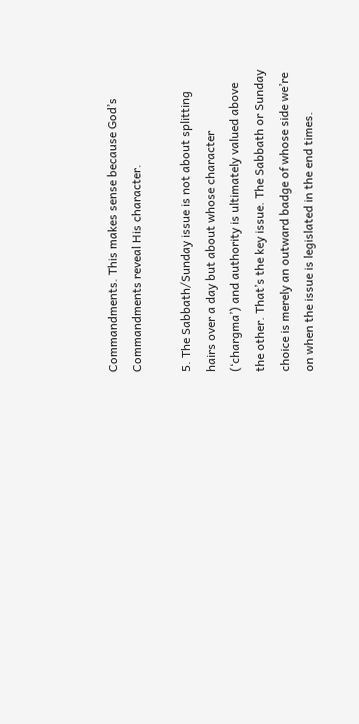Commandments. This makes sense because God’s Commandments reveal His character.

5. The Sabbath/Sunday issue is not about splitting hairs over a day but about whose character (‘chargma’) and authority is ultimately valued above the other. That’s the key issue. The Sabbath or Sunday choice is merely an outward badge of whose side we’re on when the issue is legislated in the end times.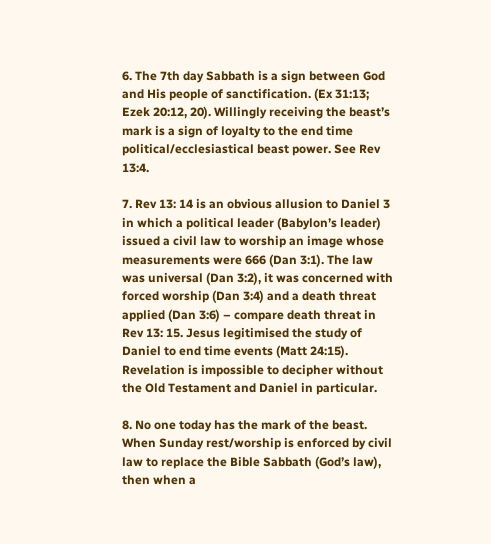6. The 7th day Sabbath is a sign between God and His people of sanctification. (Ex 31:13; Ezek 20:12, 20). Willingly receiving the beast’s mark is a sign of loyalty to the end time political/ecclesiastical beast power. See Rev 13:4.

7. Rev 13: 14 is an obvious allusion to Daniel 3 in which a political leader (Babylon’s leader) issued a civil law to worship an image whose measurements were 666 (Dan 3:1). The law was universal (Dan 3:2), it was concerned with forced worship (Dan 3:4) and a death threat applied (Dan 3:6) – compare death threat in Rev 13: 15. Jesus legitimised the study of Daniel to end time events (Matt 24:15). Revelation is impossible to decipher without the Old Testament and Daniel in particular.

8. No one today has the mark of the beast. When Sunday rest/worship is enforced by civil law to replace the Bible Sabbath (God’s law), then when a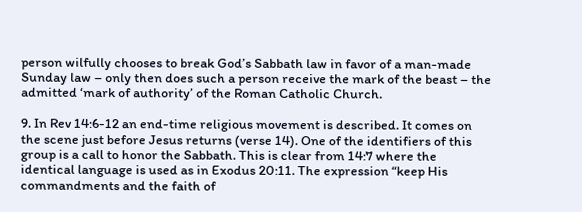person wilfully chooses to break God’s Sabbath law in favor of a man-made Sunday law – only then does such a person receive the mark of the beast – the admitted ‘mark of authority’ of the Roman Catholic Church.

9. In Rev 14:6-12 an end-time religious movement is described. It comes on the scene just before Jesus returns (verse 14). One of the identifiers of this group is a call to honor the Sabbath. This is clear from 14:7 where the identical language is used as in Exodus 20:11. The expression “keep His commandments and the faith of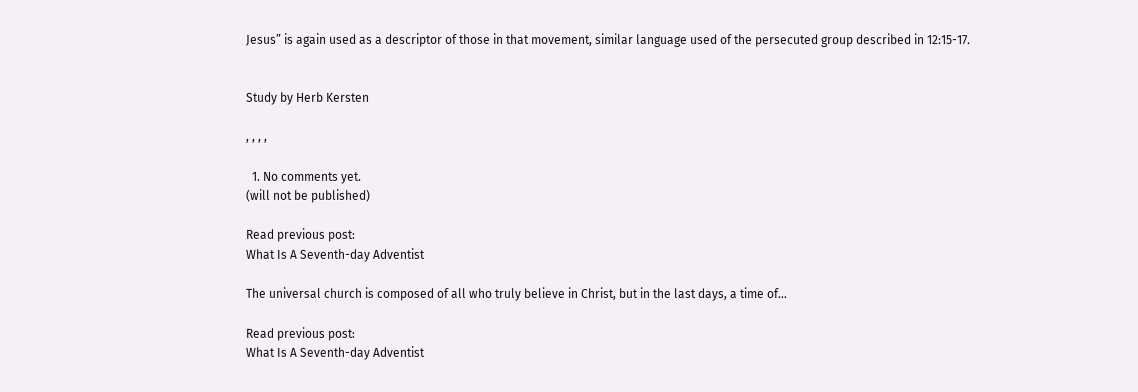Jesus” is again used as a descriptor of those in that movement, similar language used of the persecuted group described in 12:15-17.


Study by Herb Kersten

, , , ,

  1. No comments yet.
(will not be published)

Read previous post:
What Is A Seventh-day Adventist

The universal church is composed of all who truly believe in Christ, but in the last days, a time of...

Read previous post:
What Is A Seventh-day Adventist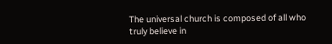The universal church is composed of all who truly believe in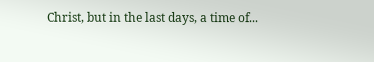Christ, but in the last days, a time of...